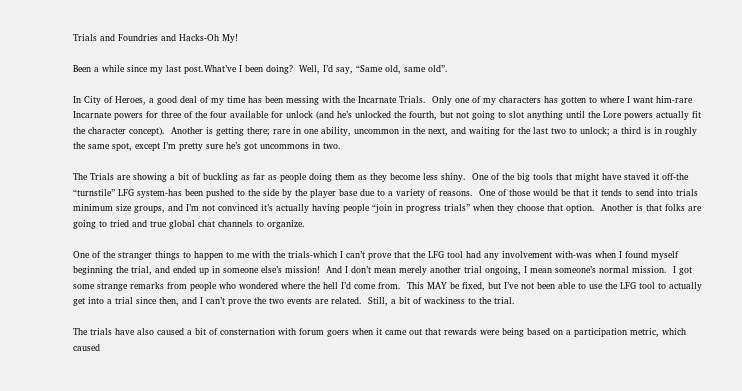Trials and Foundries and Hacks-Oh My!

Been a while since my last post.What’ve I been doing?  Well, I’d say, “Same old, same old”.

In City of Heroes, a good deal of my time has been messing with the Incarnate Trials.  Only one of my characters has gotten to where I want him-rare Incarnate powers for three of the four available for unlock (and he’s unlocked the fourth, but not going to slot anything until the Lore powers actually fit the character concept).  Another is getting there; rare in one ability, uncommon in the next, and waiting for the last two to unlock; a third is in roughly the same spot, except I’m pretty sure he’s got uncommons in two.

The Trials are showing a bit of buckling as far as people doing them as they become less shiny.  One of the big tools that might have staved it off-the “turnstile” LFG system-has been pushed to the side by the player base due to a variety of reasons.  One of those would be that it tends to send into trials minimum size groups, and I’m not convinced it’s actually having people “join in progress trials” when they choose that option.  Another is that folks are going to tried and true global chat channels to organize.

One of the stranger things to happen to me with the trials-which I can’t prove that the LFG tool had any involvement with-was when I found myself beginning the trial, and ended up in someone else’s mission!  And I don’t mean merely another trial ongoing, I mean someone’s normal mission.  I got some strange remarks from people who wondered where the hell I’d come from.  This MAY be fixed, but I’ve not been able to use the LFG tool to actually get into a trial since then, and I can’t prove the two events are related.  Still, a bit of wackiness to the trial.

The trials have also caused a bit of consternation with forum goers when it came out that rewards were being based on a participation metric, which caused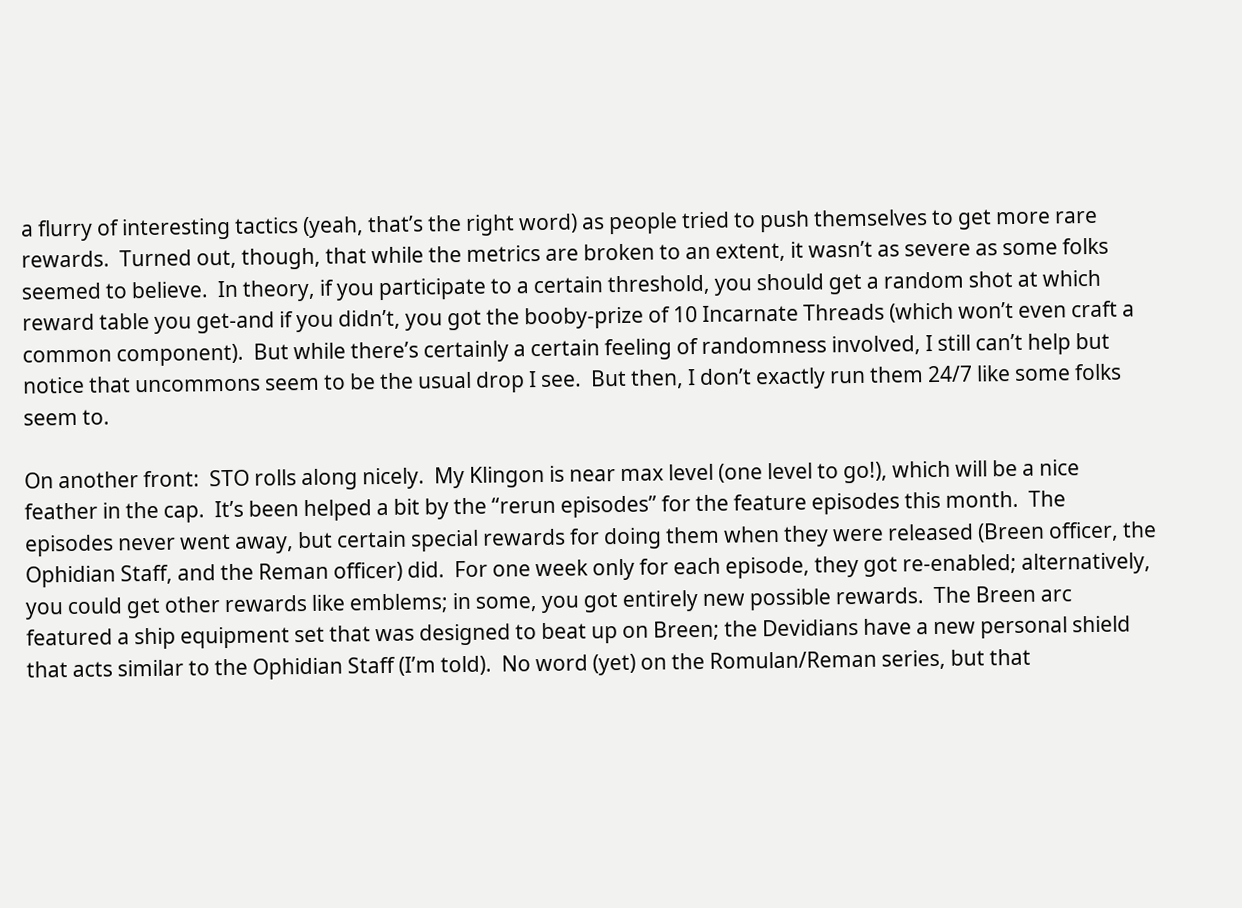a flurry of interesting tactics (yeah, that’s the right word) as people tried to push themselves to get more rare rewards.  Turned out, though, that while the metrics are broken to an extent, it wasn’t as severe as some folks seemed to believe.  In theory, if you participate to a certain threshold, you should get a random shot at which reward table you get-and if you didn’t, you got the booby-prize of 10 Incarnate Threads (which won’t even craft a common component).  But while there’s certainly a certain feeling of randomness involved, I still can’t help but notice that uncommons seem to be the usual drop I see.  But then, I don’t exactly run them 24/7 like some folks seem to.

On another front:  STO rolls along nicely.  My Klingon is near max level (one level to go!), which will be a nice feather in the cap.  It’s been helped a bit by the “rerun episodes” for the feature episodes this month.  The episodes never went away, but certain special rewards for doing them when they were released (Breen officer, the Ophidian Staff, and the Reman officer) did.  For one week only for each episode, they got re-enabled; alternatively, you could get other rewards like emblems; in some, you got entirely new possible rewards.  The Breen arc featured a ship equipment set that was designed to beat up on Breen; the Devidians have a new personal shield that acts similar to the Ophidian Staff (I’m told).  No word (yet) on the Romulan/Reman series, but that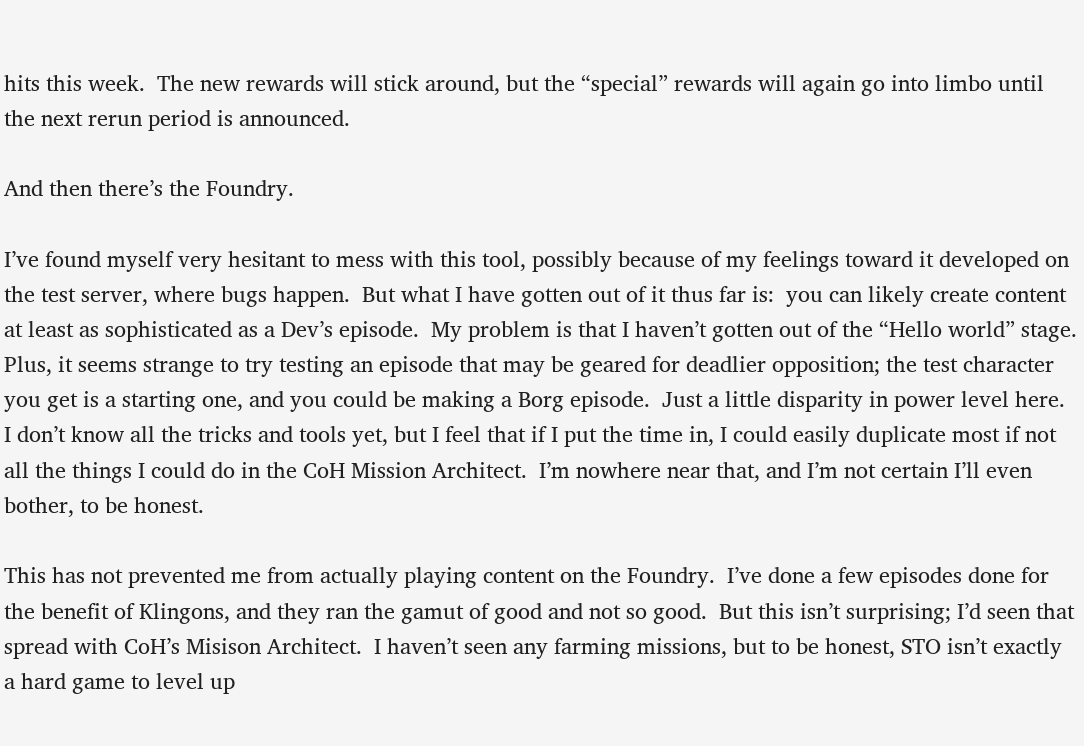hits this week.  The new rewards will stick around, but the “special” rewards will again go into limbo until the next rerun period is announced.

And then there’s the Foundry.

I’ve found myself very hesitant to mess with this tool, possibly because of my feelings toward it developed on the test server, where bugs happen.  But what I have gotten out of it thus far is:  you can likely create content at least as sophisticated as a Dev’s episode.  My problem is that I haven’t gotten out of the “Hello world” stage.  Plus, it seems strange to try testing an episode that may be geared for deadlier opposition; the test character you get is a starting one, and you could be making a Borg episode.  Just a little disparity in power level here.  I don’t know all the tricks and tools yet, but I feel that if I put the time in, I could easily duplicate most if not all the things I could do in the CoH Mission Architect.  I’m nowhere near that, and I’m not certain I’ll even bother, to be honest.

This has not prevented me from actually playing content on the Foundry.  I’ve done a few episodes done for the benefit of Klingons, and they ran the gamut of good and not so good.  But this isn’t surprising; I’d seen that spread with CoH’s Misison Architect.  I haven’t seen any farming missions, but to be honest, STO isn’t exactly a hard game to level up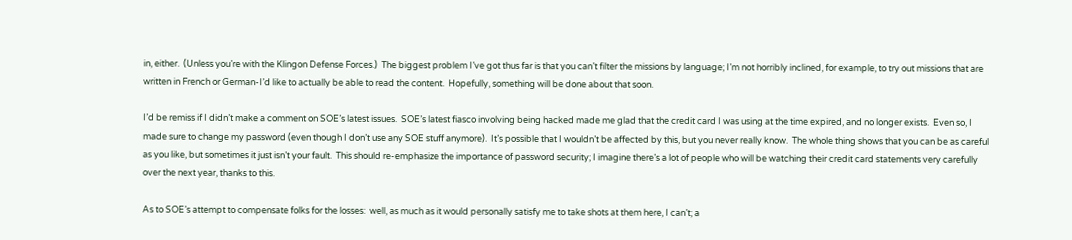in, either.  (Unless you’re with the Klingon Defense Forces.)  The biggest problem I’ve got thus far is that you can’t filter the missions by language; I’m not horribly inclined, for example, to try out missions that are written in French or German-I’d like to actually be able to read the content.  Hopefully, something will be done about that soon.

I’d be remiss if I didn’t make a comment on SOE’s latest issues.  SOE’s latest fiasco involving being hacked made me glad that the credit card I was using at the time expired, and no longer exists.  Even so, I made sure to change my password (even though I don’t use any SOE stuff anymore).  It’s possible that I wouldn’t be affected by this, but you never really know.  The whole thing shows that you can be as careful as you like, but sometimes it just isn’t your fault.  This should re-emphasize the importance of password security; I imagine there’s a lot of people who will be watching their credit card statements very carefully over the next year, thanks to this.

As to SOE’s attempt to compensate folks for the losses:  well, as much as it would personally satisfy me to take shots at them here, I can’t; a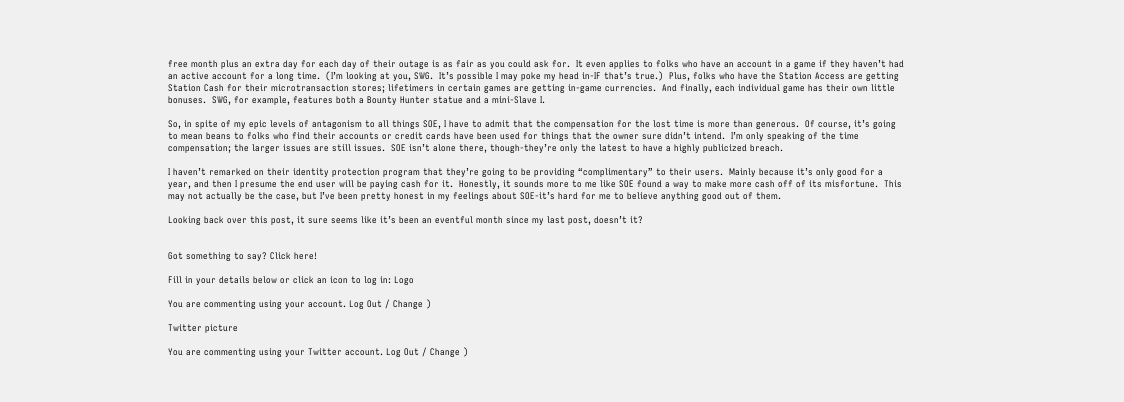free month plus an extra day for each day of their outage is as fair as you could ask for.  It even applies to folks who have an account in a game if they haven’t had an active account for a long time.  (I’m looking at you, SWG.  It’s possible I may poke my head in-IF that’s true.)  Plus, folks who have the Station Access are getting Station Cash for their microtransaction stores; lifetimers in certain games are getting in-game currencies.  And finally, each individual game has their own little bonuses.  SWG, for example, features both a Bounty Hunter statue and a mini-Slave I.

So, in spite of my epic levels of antagonism to all things SOE, I have to admit that the compensation for the lost time is more than generous.  Of course, it’s going to mean beans to folks who find their accounts or credit cards have been used for things that the owner sure didn’t intend.  I’m only speaking of the time compensation; the larger issues are still issues.  SOE isn’t alone there, though-they’re only the latest to have a highly publicized breach.

I haven’t remarked on their identity protection program that they’re going to be providing “complimentary” to their users.  Mainly because it’s only good for a year, and then I presume the end user will be paying cash for it.  Honestly, it sounds more to me like SOE found a way to make more cash off of its misfortune.  This may not actually be the case, but I’ve been pretty honest in my feelings about SOE-it’s hard for me to believe anything good out of them.

Looking back over this post, it sure seems like it’s been an eventful month since my last post, doesn’t it?


Got something to say? Click here!

Fill in your details below or click an icon to log in: Logo

You are commenting using your account. Log Out / Change )

Twitter picture

You are commenting using your Twitter account. Log Out / Change )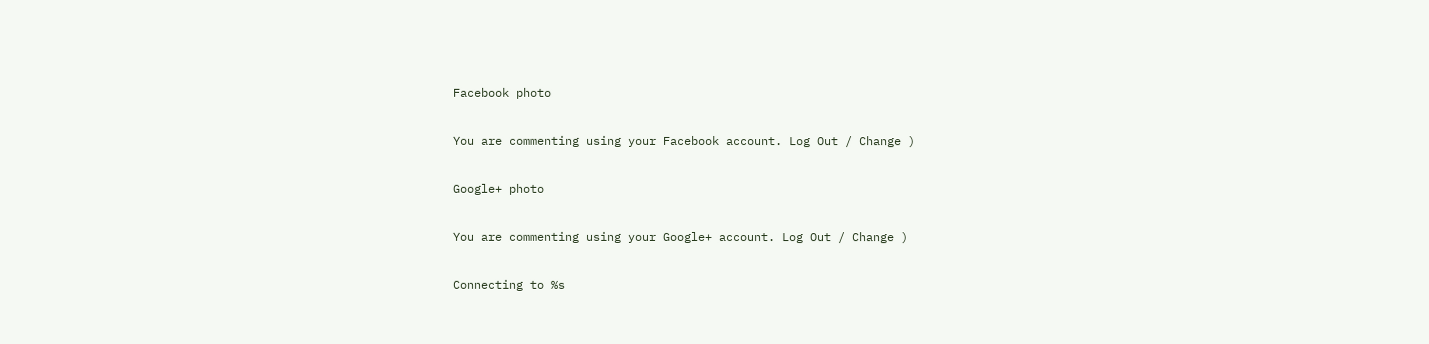Facebook photo

You are commenting using your Facebook account. Log Out / Change )

Google+ photo

You are commenting using your Google+ account. Log Out / Change )

Connecting to %s